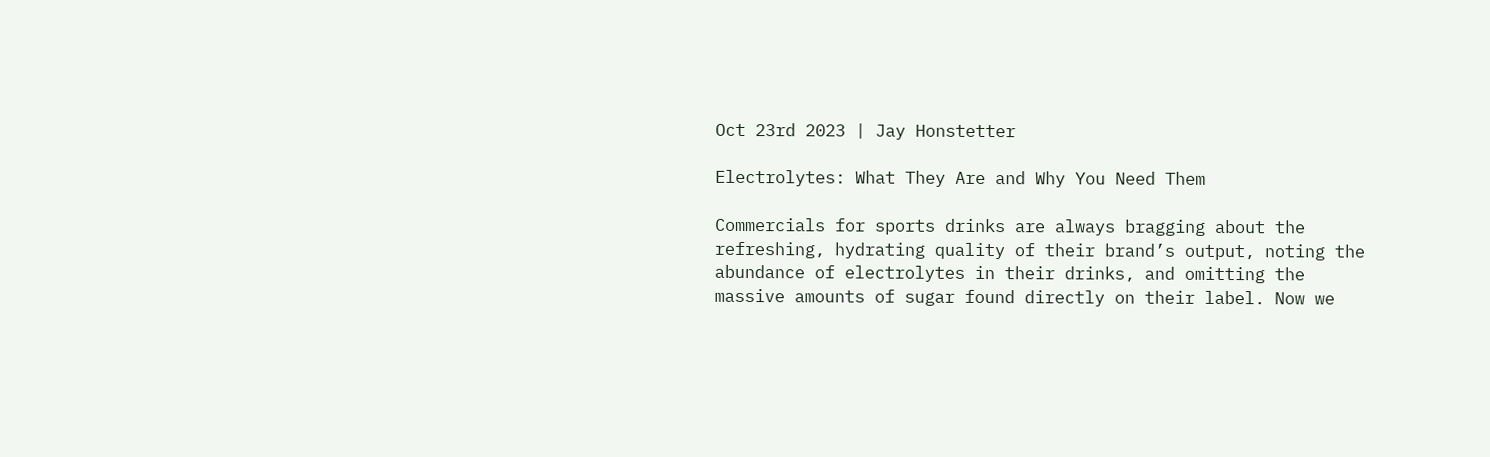Oct 23rd 2023 | Jay Honstetter

Electrolytes: What They Are and Why You Need Them

Commercials for sports drinks are always bragging about the refreshing, hydrating quality of their brand’s output, noting the abundance of electrolytes in their drinks, and omitting the massive amounts of sugar found directly on their label. Now we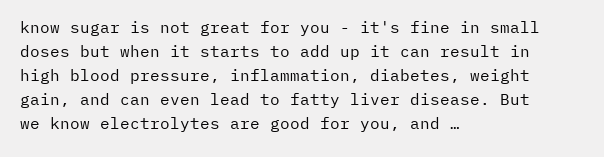know sugar is not great for you - it's fine in small doses but when it starts to add up it can result in high blood pressure, inflammation, diabetes, weight gain, and can even lead to fatty liver disease. But we know electrolytes are good for you, and …